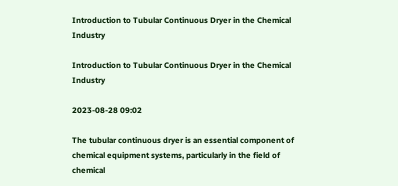Introduction to Tubular Continuous Dryer in the Chemical Industry

Introduction to Tubular Continuous Dryer in the Chemical Industry

2023-08-28 09:02

The tubular continuous dryer is an essential component of chemical equipment systems, particularly in the field of chemical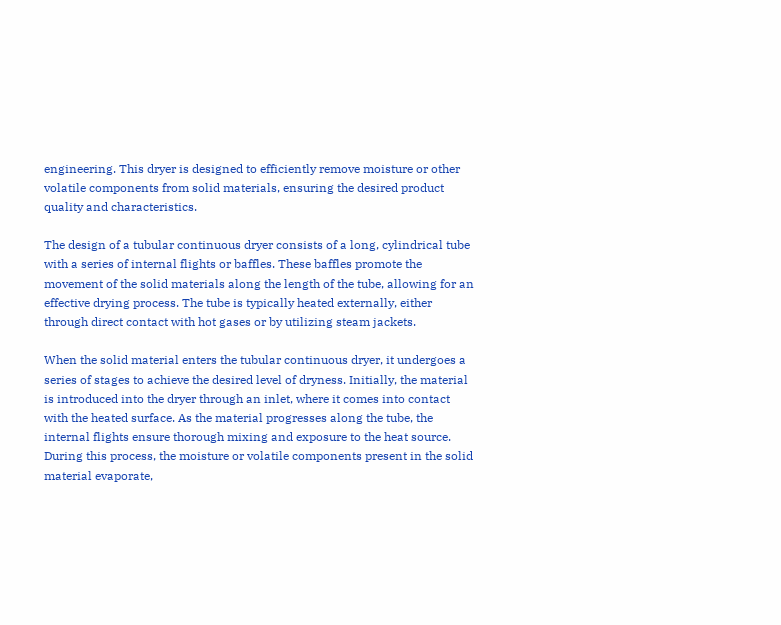engineering. This dryer is designed to efficiently remove moisture or other volatile components from solid materials, ensuring the desired product quality and characteristics.

The design of a tubular continuous dryer consists of a long, cylindrical tube with a series of internal flights or baffles. These baffles promote the movement of the solid materials along the length of the tube, allowing for an effective drying process. The tube is typically heated externally, either through direct contact with hot gases or by utilizing steam jackets.

When the solid material enters the tubular continuous dryer, it undergoes a series of stages to achieve the desired level of dryness. Initially, the material is introduced into the dryer through an inlet, where it comes into contact with the heated surface. As the material progresses along the tube, the internal flights ensure thorough mixing and exposure to the heat source.
During this process, the moisture or volatile components present in the solid material evaporate,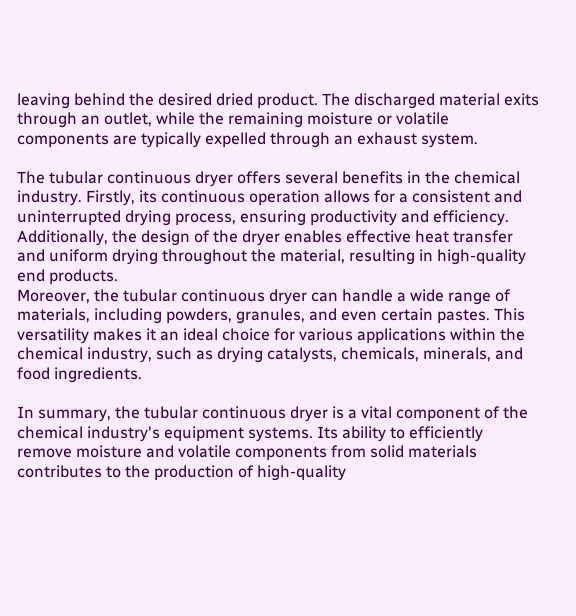leaving behind the desired dried product. The discharged material exits through an outlet, while the remaining moisture or volatile components are typically expelled through an exhaust system.

The tubular continuous dryer offers several benefits in the chemical industry. Firstly, its continuous operation allows for a consistent and uninterrupted drying process, ensuring productivity and efficiency. Additionally, the design of the dryer enables effective heat transfer and uniform drying throughout the material, resulting in high-quality end products.
Moreover, the tubular continuous dryer can handle a wide range of materials, including powders, granules, and even certain pastes. This versatility makes it an ideal choice for various applications within the chemical industry, such as drying catalysts, chemicals, minerals, and food ingredients.

In summary, the tubular continuous dryer is a vital component of the chemical industry's equipment systems. Its ability to efficiently remove moisture and volatile components from solid materials contributes to the production of high-quality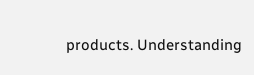products. Understanding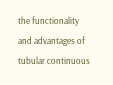the functionality and advantages of tubular continuous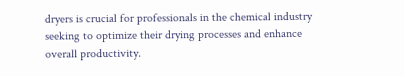dryers is crucial for professionals in the chemical industry seeking to optimize their drying processes and enhance overall productivity.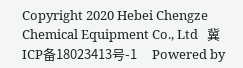Copyright 2020 Hebei Chengze Chemical Equipment Co., Ltd   冀ICP备18023413号-1     Powered by